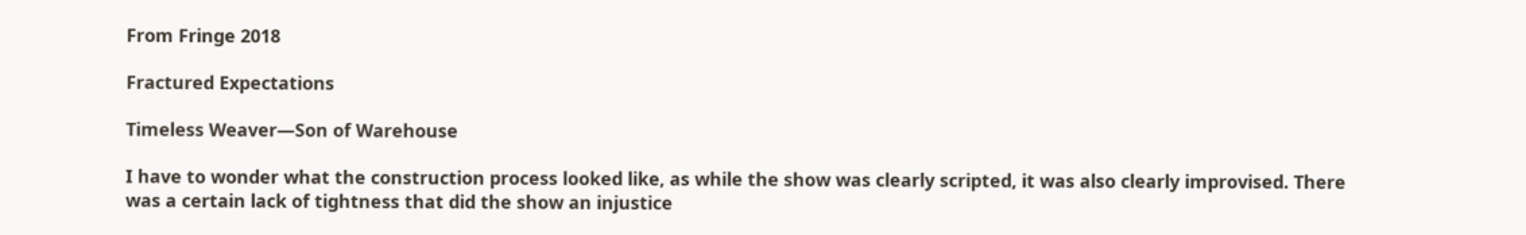From Fringe 2018

Fractured Expectations

Timeless Weaver—Son of Warehouse

I have to wonder what the construction process looked like, as while the show was clearly scripted, it was also clearly improvised. There was a certain lack of tightness that did the show an injustice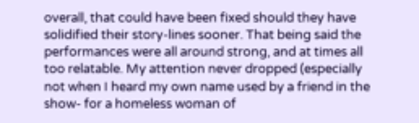overall, that could have been fixed should they have solidified their story-lines sooner. That being said the performances were all around strong, and at times all too relatable. My attention never dropped (especially not when I heard my own name used by a friend in the show- for a homeless woman of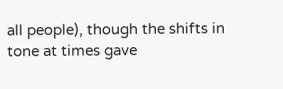all people), though the shifts in tone at times gave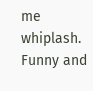me whiplash. Funny and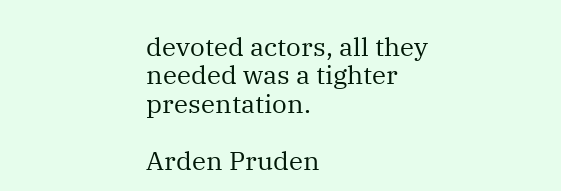devoted actors, all they needed was a tighter presentation.

Arden Pruden